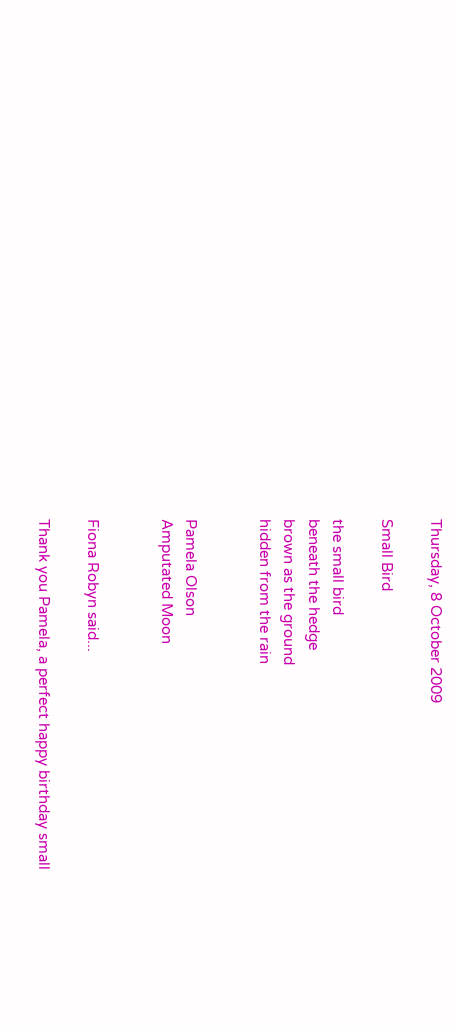Thursday, 8 October 2009

Small Bird

the small bird
beneath the hedge
brown as the ground
hidden from the rain


Pamela Olson
Amputated Moon


Fiona Robyn said...

Thank you Pamela, a perfect happy birthday small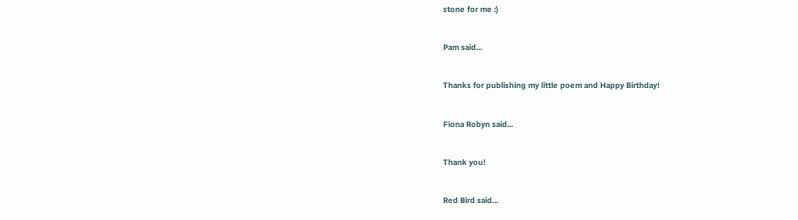stone for me :)

Pam said...

Thanks for publishing my little poem and Happy Birthday!

Fiona Robyn said...

Thank you!

Red Bird said...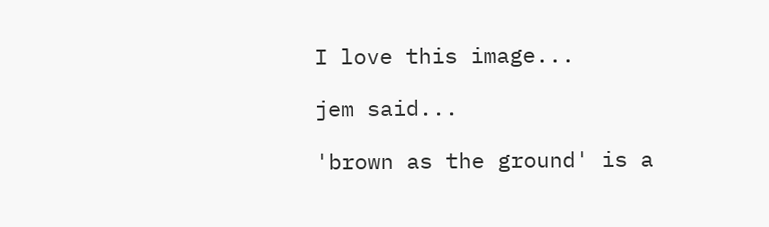I love this image...

jem said...

'brown as the ground' is a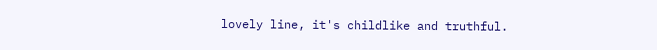lovely line, it's childlike and truthful.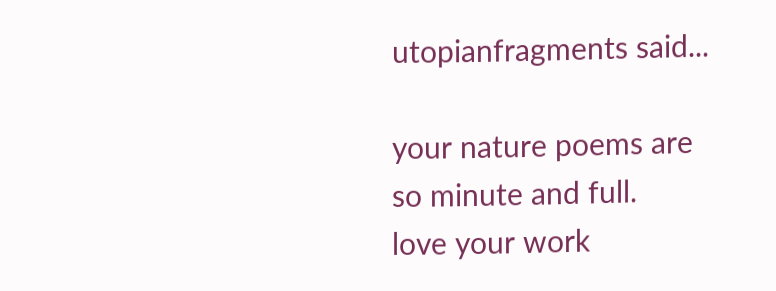utopianfragments said...

your nature poems are so minute and full.
love your work